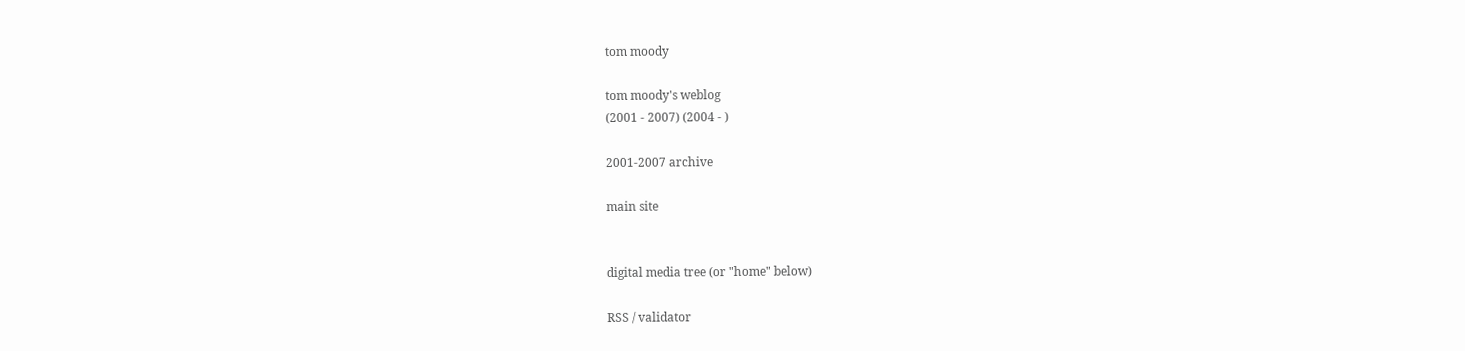tom moody

tom moody's weblog
(2001 - 2007) (2004 - )

2001-2007 archive

main site


digital media tree (or "home" below)

RSS / validator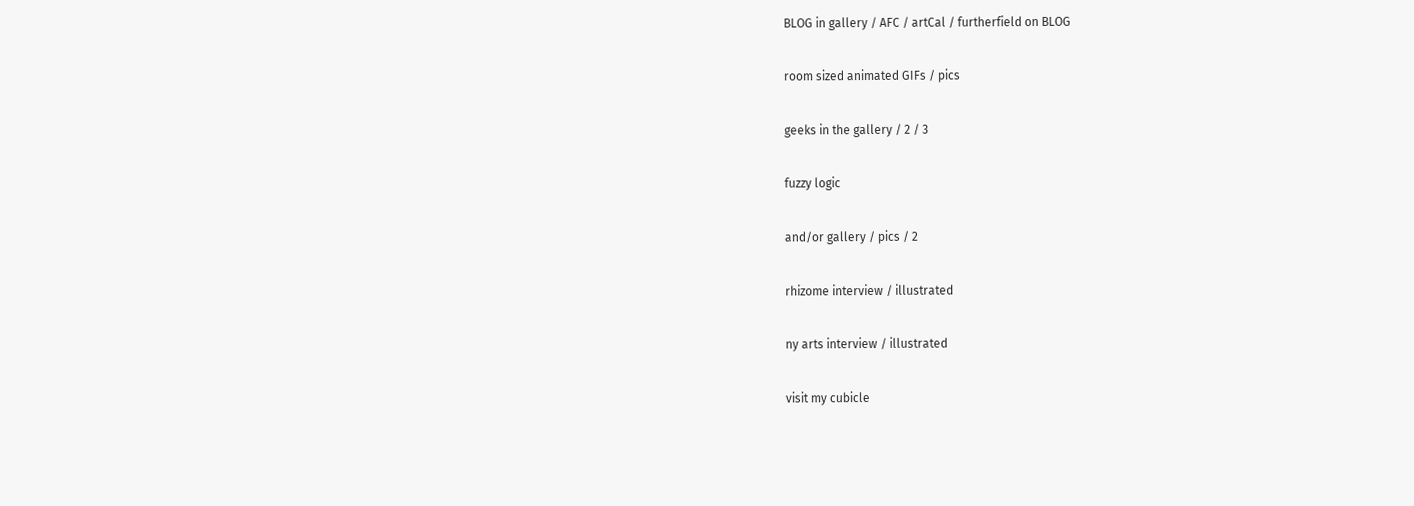BLOG in gallery / AFC / artCal / furtherfield on BLOG

room sized animated GIFs / pics

geeks in the gallery / 2 / 3

fuzzy logic

and/or gallery / pics / 2

rhizome interview / illustrated

ny arts interview / illustrated

visit my cubicle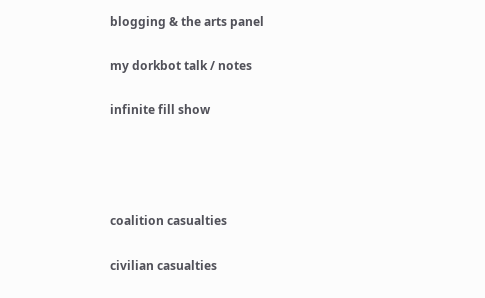blogging & the arts panel

my dorkbot talk / notes

infinite fill show




coalition casualties

civilian casualties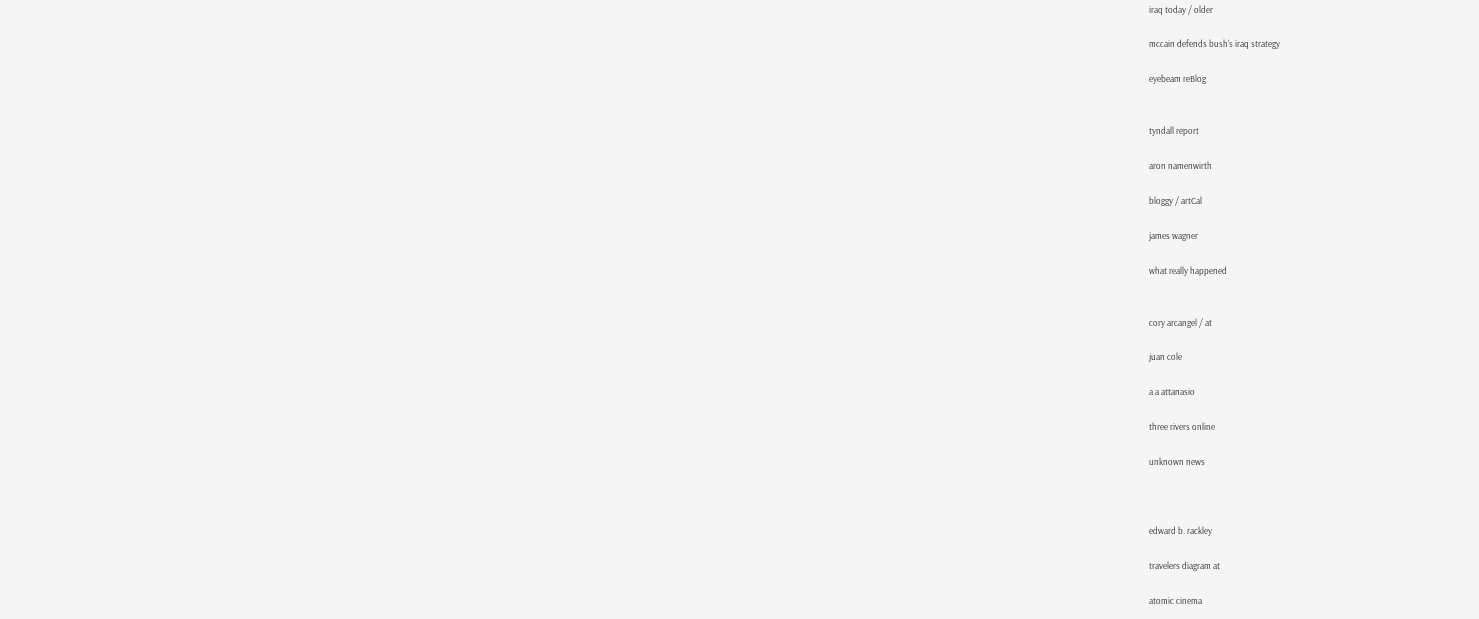iraq today / older

mccain defends bush's iraq strategy

eyebeam reBlog


tyndall report

aron namenwirth

bloggy / artCal

james wagner

what really happened


cory arcangel / at

juan cole

a a attanasio

three rivers online

unknown news



edward b. rackley

travelers diagram at

atomic cinema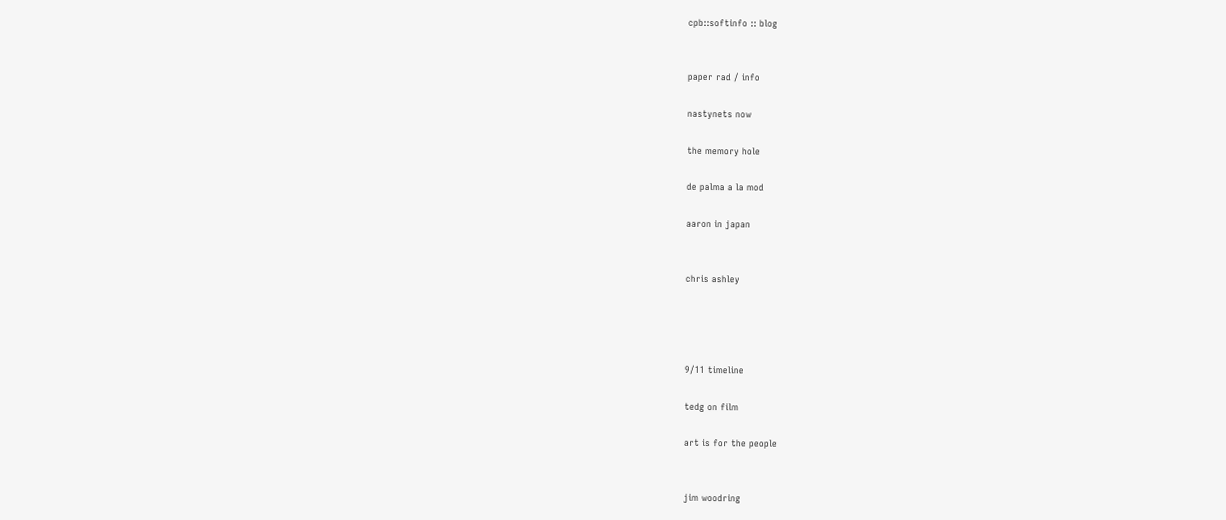cpb::softinfo :: blog


paper rad / info

nastynets now

the memory hole

de palma a la mod

aaron in japan


chris ashley




9/11 timeline

tedg on film

art is for the people


jim woodring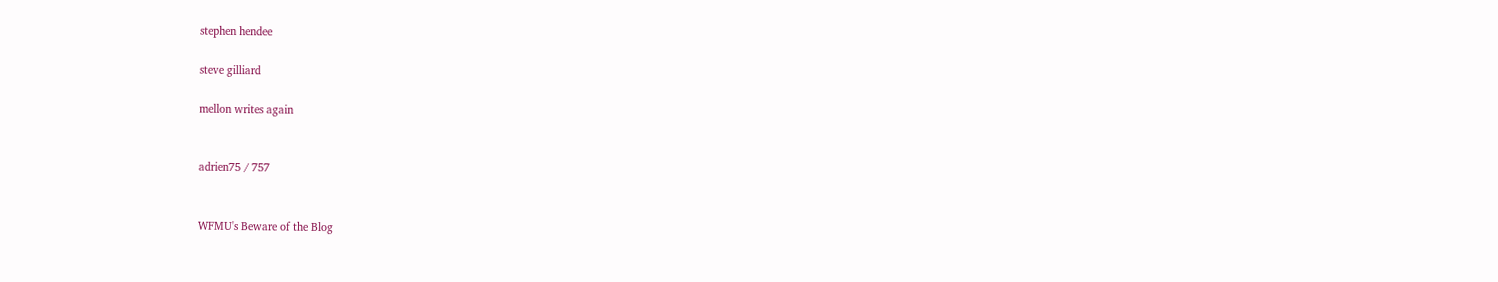stephen hendee

steve gilliard

mellon writes again


adrien75 / 757


WFMU's Beware of the Blog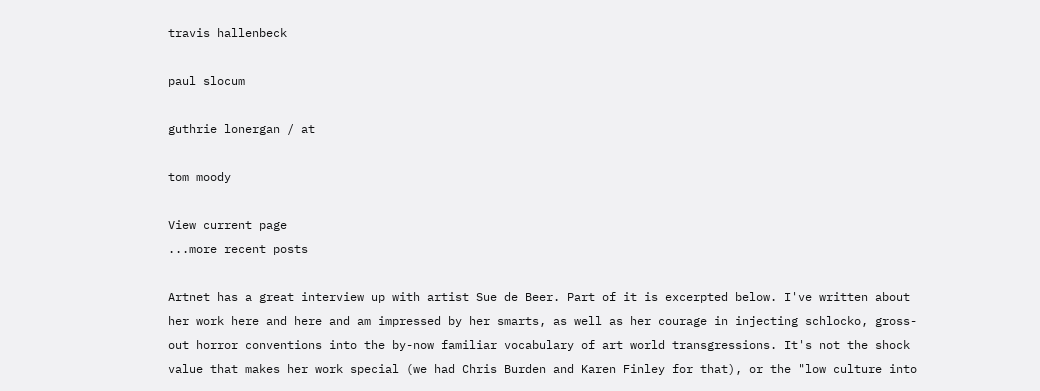travis hallenbeck

paul slocum

guthrie lonergan / at

tom moody

View current page
...more recent posts

Artnet has a great interview up with artist Sue de Beer. Part of it is excerpted below. I've written about her work here and here and am impressed by her smarts, as well as her courage in injecting schlocko, gross-out horror conventions into the by-now familiar vocabulary of art world transgressions. It's not the shock value that makes her work special (we had Chris Burden and Karen Finley for that), or the "low culture into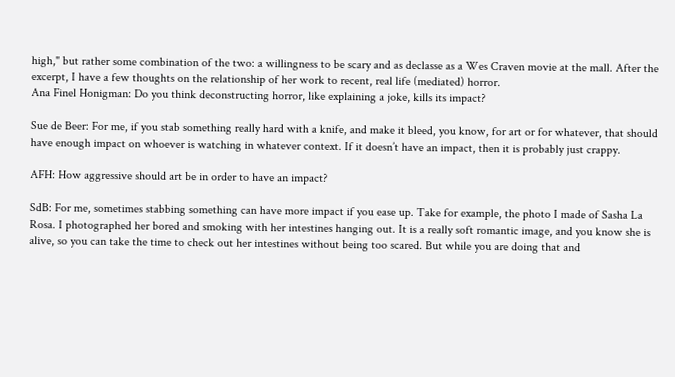high," but rather some combination of the two: a willingness to be scary and as declasse as a Wes Craven movie at the mall. After the excerpt, I have a few thoughts on the relationship of her work to recent, real life (mediated) horror.
Ana Finel Honigman: Do you think deconstructing horror, like explaining a joke, kills its impact?

Sue de Beer: For me, if you stab something really hard with a knife, and make it bleed, you know, for art or for whatever, that should have enough impact on whoever is watching in whatever context. If it doesn’t have an impact, then it is probably just crappy.

AFH: How aggressive should art be in order to have an impact?

SdB: For me, sometimes stabbing something can have more impact if you ease up. Take for example, the photo I made of Sasha La Rosa. I photographed her bored and smoking with her intestines hanging out. It is a really soft romantic image, and you know she is alive, so you can take the time to check out her intestines without being too scared. But while you are doing that and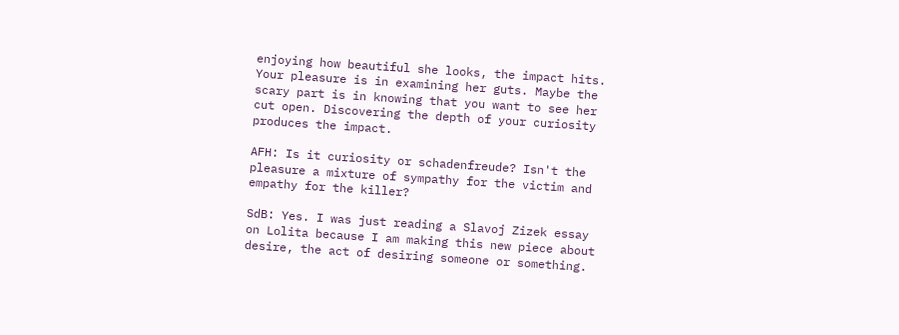enjoying how beautiful she looks, the impact hits. Your pleasure is in examining her guts. Maybe the scary part is in knowing that you want to see her cut open. Discovering the depth of your curiosity produces the impact.

AFH: Is it curiosity or schadenfreude? Isn't the pleasure a mixture of sympathy for the victim and empathy for the killer?

SdB: Yes. I was just reading a Slavoj Zizek essay on Lolita because I am making this new piece about desire, the act of desiring someone or something.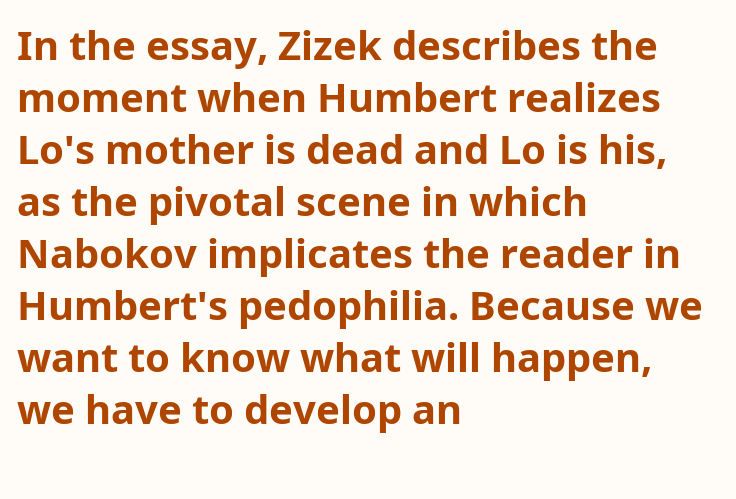In the essay, Zizek describes the moment when Humbert realizes Lo's mother is dead and Lo is his, as the pivotal scene in which Nabokov implicates the reader in Humbert's pedophilia. Because we want to know what will happen, we have to develop an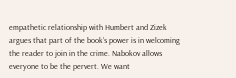empathetic relationship with Humbert and Zizek argues that part of the book’s power is in welcoming the reader to join in the crime. Nabokov allows everyone to be the pervert. We want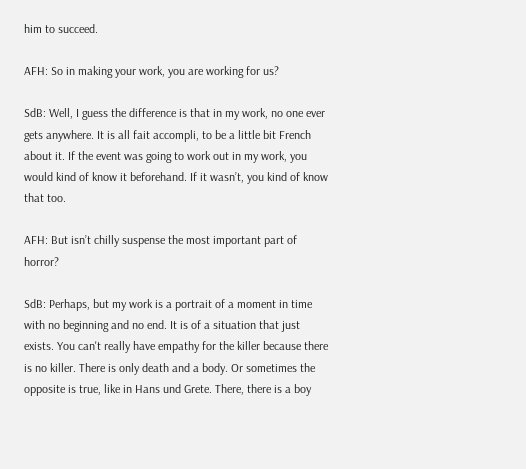him to succeed.

AFH: So in making your work, you are working for us?

SdB: Well, I guess the difference is that in my work, no one ever gets anywhere. It is all fait accompli, to be a little bit French about it. If the event was going to work out in my work, you would kind of know it beforehand. If it wasn’t, you kind of know that too.

AFH: But isn’t chilly suspense the most important part of horror?

SdB: Perhaps, but my work is a portrait of a moment in time with no beginning and no end. It is of a situation that just exists. You can't really have empathy for the killer because there is no killer. There is only death and a body. Or sometimes the opposite is true, like in Hans und Grete. There, there is a boy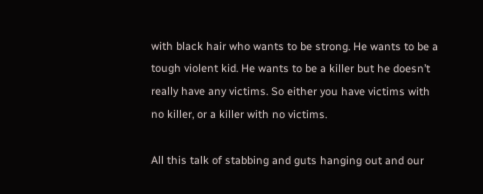with black hair who wants to be strong. He wants to be a tough violent kid. He wants to be a killer but he doesn’t really have any victims. So either you have victims with no killer, or a killer with no victims.

All this talk of stabbing and guts hanging out and our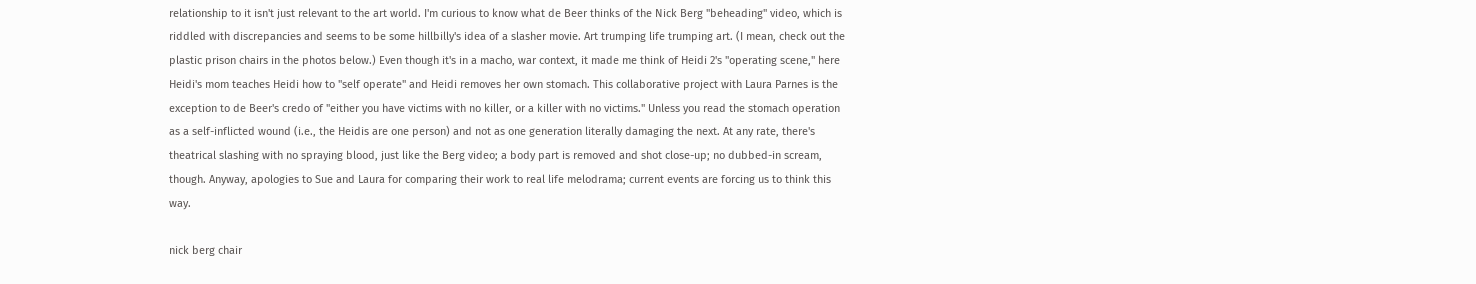relationship to it isn't just relevant to the art world. I'm curious to know what de Beer thinks of the Nick Berg "beheading" video, which is riddled with discrepancies and seems to be some hillbilly's idea of a slasher movie. Art trumping life trumping art. (I mean, check out the plastic prison chairs in the photos below.) Even though it's in a macho, war context, it made me think of Heidi 2's "operating scene," here Heidi's mom teaches Heidi how to "self operate" and Heidi removes her own stomach. This collaborative project with Laura Parnes is the exception to de Beer's credo of "either you have victims with no killer, or a killer with no victims." Unless you read the stomach operation as a self-inflicted wound (i.e., the Heidis are one person) and not as one generation literally damaging the next. At any rate, there's theatrical slashing with no spraying blood, just like the Berg video; a body part is removed and shot close-up; no dubbed-in scream, though. Anyway, apologies to Sue and Laura for comparing their work to real life melodrama; current events are forcing us to think this way.

nick berg chair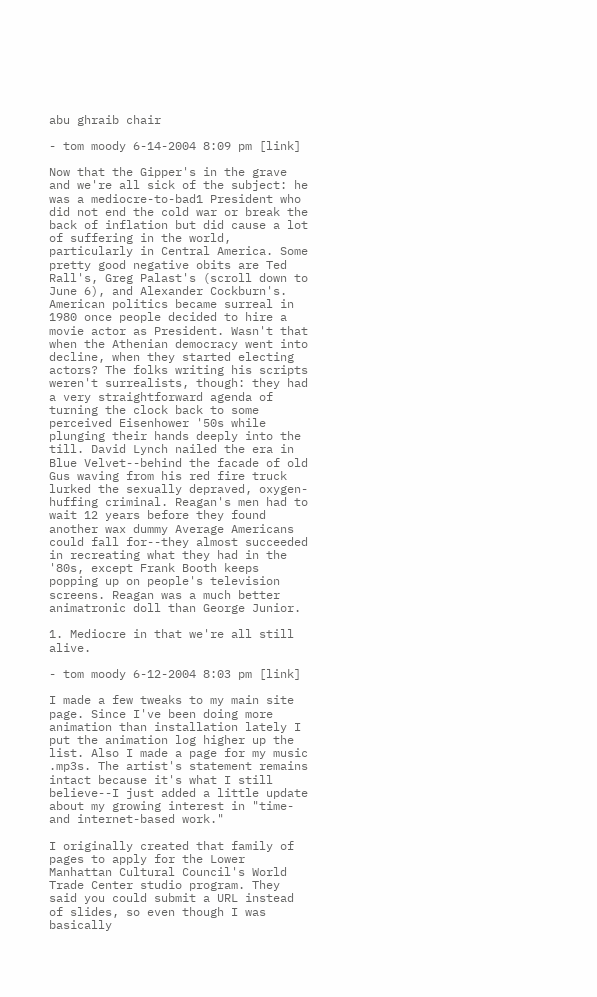abu ghraib chair

- tom moody 6-14-2004 8:09 pm [link]

Now that the Gipper's in the grave and we're all sick of the subject: he was a mediocre-to-bad1 President who did not end the cold war or break the back of inflation but did cause a lot of suffering in the world, particularly in Central America. Some pretty good negative obits are Ted Rall's, Greg Palast's (scroll down to June 6), and Alexander Cockburn's. American politics became surreal in 1980 once people decided to hire a movie actor as President. Wasn't that when the Athenian democracy went into decline, when they started electing actors? The folks writing his scripts weren't surrealists, though: they had a very straightforward agenda of turning the clock back to some perceived Eisenhower '50s while plunging their hands deeply into the till. David Lynch nailed the era in Blue Velvet--behind the facade of old Gus waving from his red fire truck lurked the sexually depraved, oxygen-huffing criminal. Reagan's men had to wait 12 years before they found another wax dummy Average Americans could fall for--they almost succeeded in recreating what they had in the '80s, except Frank Booth keeps popping up on people's television screens. Reagan was a much better animatronic doll than George Junior.

1. Mediocre in that we're all still alive.

- tom moody 6-12-2004 8:03 pm [link]

I made a few tweaks to my main site page. Since I've been doing more animation than installation lately I put the animation log higher up the list. Also I made a page for my music .mp3s. The artist's statement remains intact because it's what I still believe--I just added a little update about my growing interest in "time- and internet-based work."

I originally created that family of pages to apply for the Lower Manhattan Cultural Council's World Trade Center studio program. They said you could submit a URL instead of slides, so even though I was basically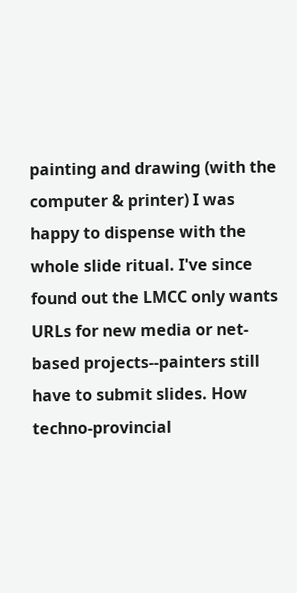painting and drawing (with the computer & printer) I was happy to dispense with the whole slide ritual. I've since found out the LMCC only wants URLs for new media or net-based projects--painters still have to submit slides. How techno-provincial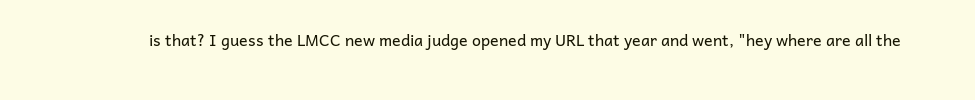is that? I guess the LMCC new media judge opened my URL that year and went, "hey where are all the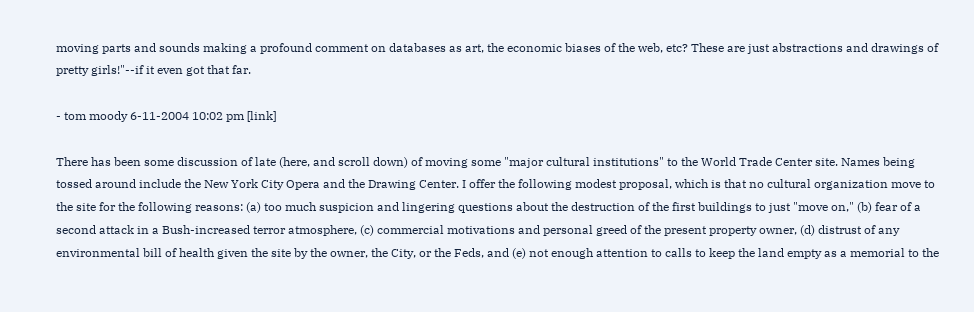moving parts and sounds making a profound comment on databases as art, the economic biases of the web, etc? These are just abstractions and drawings of pretty girls!"--if it even got that far.

- tom moody 6-11-2004 10:02 pm [link]

There has been some discussion of late (here, and scroll down) of moving some "major cultural institutions" to the World Trade Center site. Names being tossed around include the New York City Opera and the Drawing Center. I offer the following modest proposal, which is that no cultural organization move to the site for the following reasons: (a) too much suspicion and lingering questions about the destruction of the first buildings to just "move on," (b) fear of a second attack in a Bush-increased terror atmosphere, (c) commercial motivations and personal greed of the present property owner, (d) distrust of any environmental bill of health given the site by the owner, the City, or the Feds, and (e) not enough attention to calls to keep the land empty as a memorial to the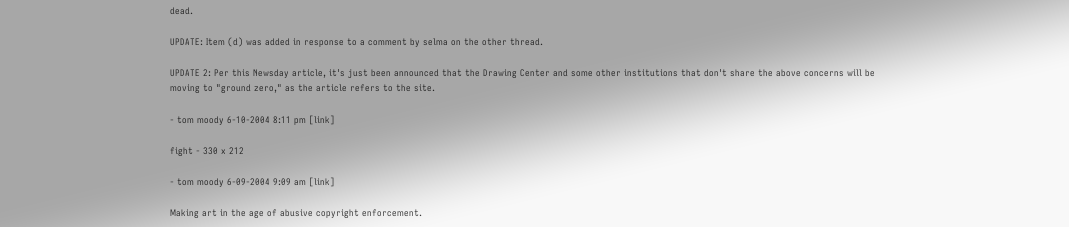dead.

UPDATE: Item (d) was added in response to a comment by selma on the other thread.

UPDATE 2: Per this Newsday article, it's just been announced that the Drawing Center and some other institutions that don't share the above concerns will be moving to "ground zero," as the article refers to the site.

- tom moody 6-10-2004 8:11 pm [link]

fight - 330 x 212

- tom moody 6-09-2004 9:09 am [link]

Making art in the age of abusive copyright enforcement.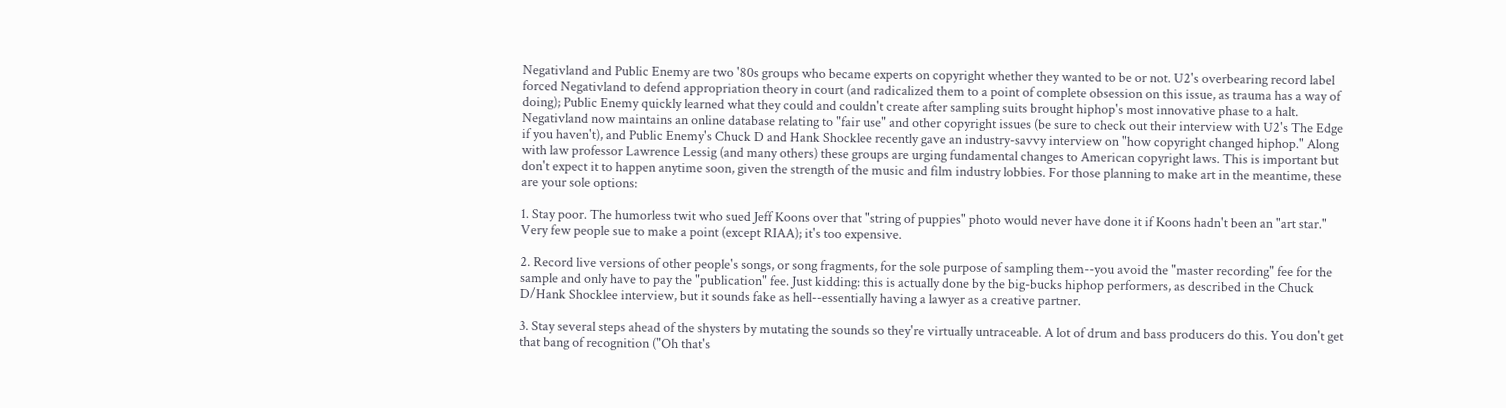Negativland and Public Enemy are two '80s groups who became experts on copyright whether they wanted to be or not. U2's overbearing record label forced Negativland to defend appropriation theory in court (and radicalized them to a point of complete obsession on this issue, as trauma has a way of doing); Public Enemy quickly learned what they could and couldn't create after sampling suits brought hiphop's most innovative phase to a halt. Negativland now maintains an online database relating to "fair use" and other copyright issues (be sure to check out their interview with U2's The Edge if you haven't), and Public Enemy's Chuck D and Hank Shocklee recently gave an industry-savvy interview on "how copyright changed hiphop." Along with law professor Lawrence Lessig (and many others) these groups are urging fundamental changes to American copyright laws. This is important but don't expect it to happen anytime soon, given the strength of the music and film industry lobbies. For those planning to make art in the meantime, these are your sole options:

1. Stay poor. The humorless twit who sued Jeff Koons over that "string of puppies" photo would never have done it if Koons hadn't been an "art star." Very few people sue to make a point (except RIAA); it's too expensive.

2. Record live versions of other people's songs, or song fragments, for the sole purpose of sampling them--you avoid the "master recording" fee for the sample and only have to pay the "publication" fee. Just kidding: this is actually done by the big-bucks hiphop performers, as described in the Chuck D/Hank Shocklee interview, but it sounds fake as hell--essentially having a lawyer as a creative partner.

3. Stay several steps ahead of the shysters by mutating the sounds so they're virtually untraceable. A lot of drum and bass producers do this. You don't get that bang of recognition ("Oh that's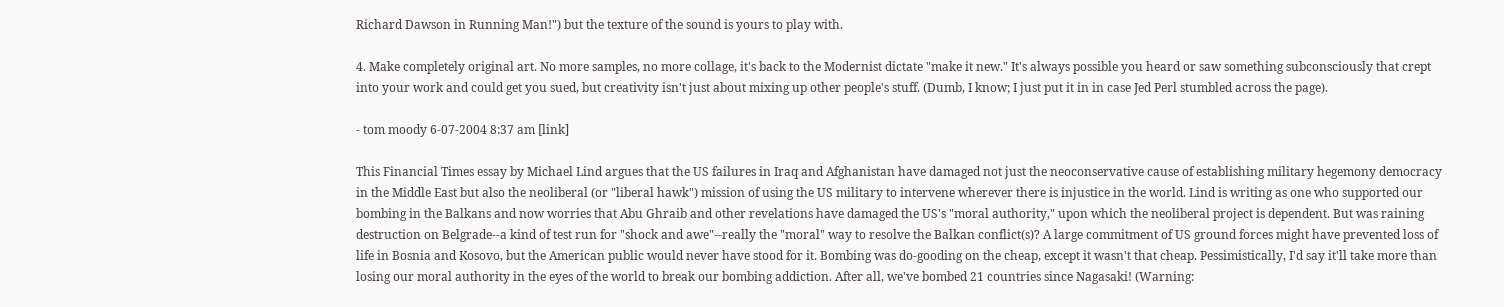Richard Dawson in Running Man!") but the texture of the sound is yours to play with.

4. Make completely original art. No more samples, no more collage, it's back to the Modernist dictate "make it new." It's always possible you heard or saw something subconsciously that crept into your work and could get you sued, but creativity isn't just about mixing up other people's stuff. (Dumb, I know; I just put it in in case Jed Perl stumbled across the page).

- tom moody 6-07-2004 8:37 am [link]

This Financial Times essay by Michael Lind argues that the US failures in Iraq and Afghanistan have damaged not just the neoconservative cause of establishing military hegemony democracy in the Middle East but also the neoliberal (or "liberal hawk") mission of using the US military to intervene wherever there is injustice in the world. Lind is writing as one who supported our bombing in the Balkans and now worries that Abu Ghraib and other revelations have damaged the US's "moral authority," upon which the neoliberal project is dependent. But was raining destruction on Belgrade--a kind of test run for "shock and awe"--really the "moral" way to resolve the Balkan conflict(s)? A large commitment of US ground forces might have prevented loss of life in Bosnia and Kosovo, but the American public would never have stood for it. Bombing was do-gooding on the cheap, except it wasn't that cheap. Pessimistically, I'd say it'll take more than losing our moral authority in the eyes of the world to break our bombing addiction. After all, we've bombed 21 countries since Nagasaki! (Warning: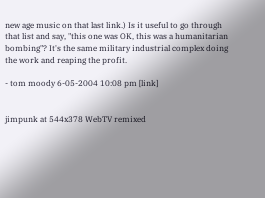new age music on that last link.) Is it useful to go through that list and say, "this one was OK, this was a humanitarian bombing"? It's the same military industrial complex doing the work and reaping the profit.

- tom moody 6-05-2004 10:08 pm [link]


jimpunk at 544x378 WebTV remixed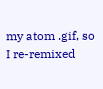my atom .gif, so I re-remixed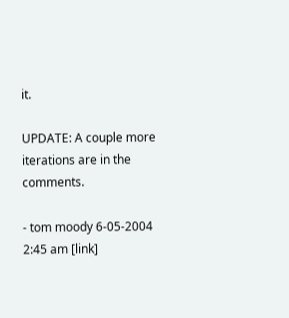it.

UPDATE: A couple more iterations are in the comments.

- tom moody 6-05-2004 2:45 am [link]